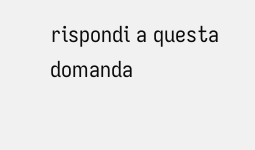rispondi a questa domanda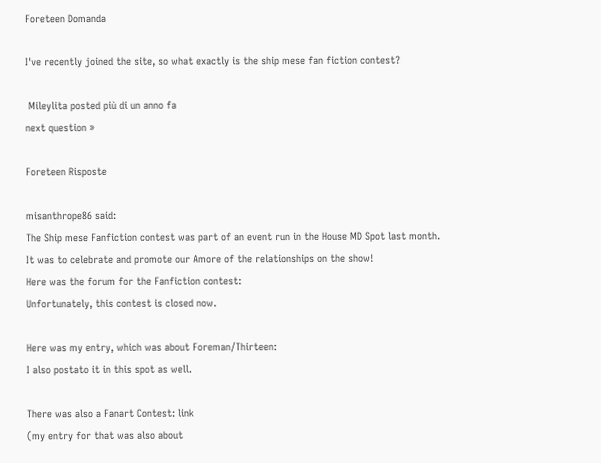Foreteen Domanda

I've recently joined the site, so what exactly is the ship mese fan fiction contest?

 Mileylita posted più di un anno fa
next question »

Foreteen Risposte

misanthrope86 said:
The Ship mese Fanfiction contest was part of an event run in the House MD Spot last month. It was to celebrate and promote our Amore of the relationships on the show!
Here was the forum for the Fanfiction contest:
Unfortunately, this contest is closed now.

Here was my entry, which was about Foreman/Thirteen:
I also postato it in this spot as well.

There was also a Fanart Contest: link
(my entry for that was also about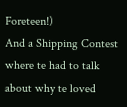Foreteen!)
And a Shipping Contest where te had to talk about why te loved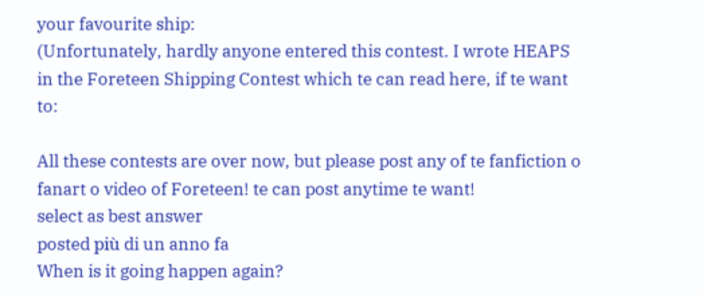your favourite ship:
(Unfortunately, hardly anyone entered this contest. I wrote HEAPS in the Foreteen Shipping Contest which te can read here, if te want to:

All these contests are over now, but please post any of te fanfiction o fanart o video of Foreteen! te can post anytime te want!
select as best answer
posted più di un anno fa
When is it going happen again?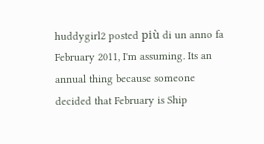huddygirl2 posted più di un anno fa
February 2011, I'm assuming. Its an annual thing because someone decided that February is Ship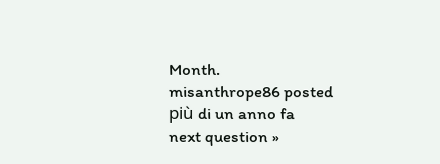Month.
misanthrope86 posted più di un anno fa
next question »